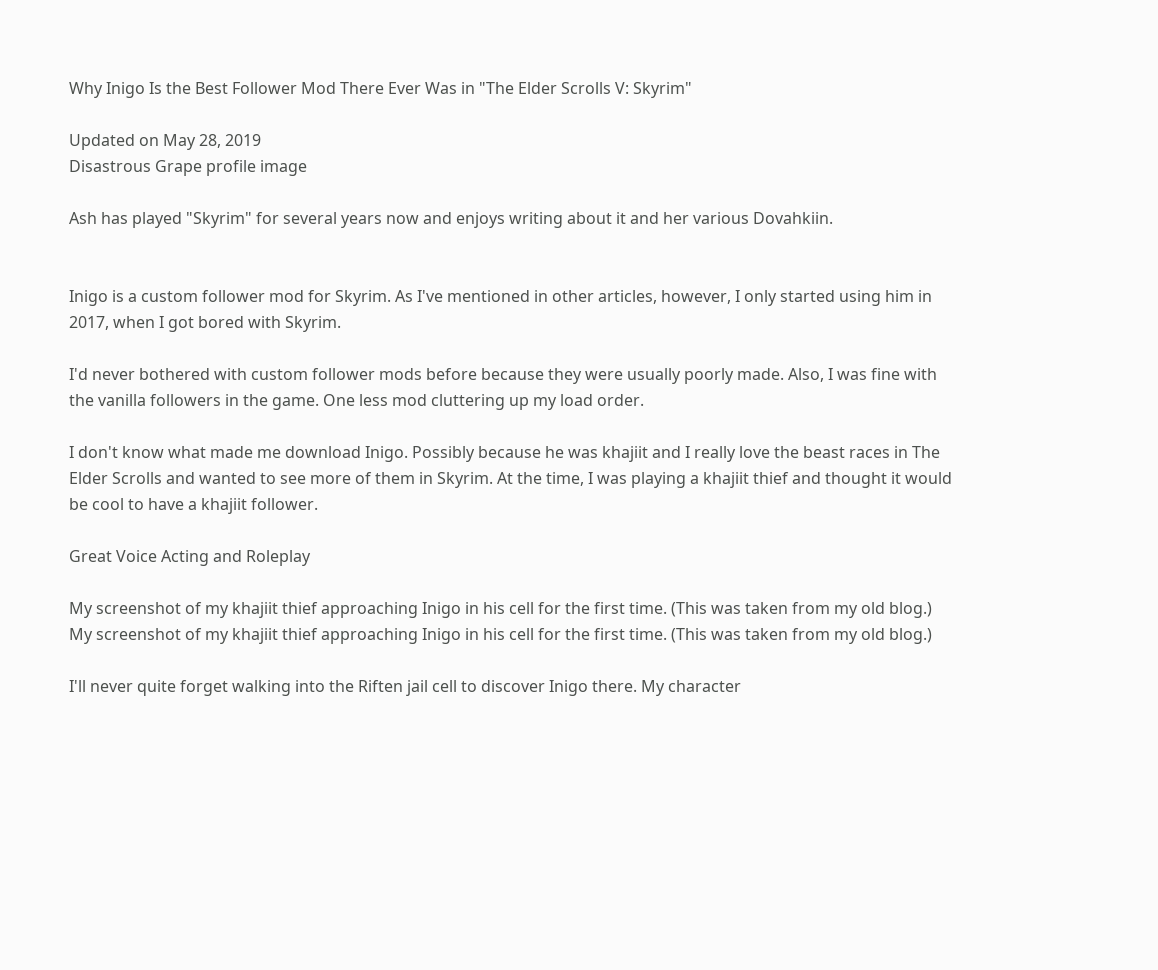Why Inigo Is the Best Follower Mod There Ever Was in "The Elder Scrolls V: Skyrim"

Updated on May 28, 2019
Disastrous Grape profile image

Ash has played "Skyrim" for several years now and enjoys writing about it and her various Dovahkiin.


Inigo is a custom follower mod for Skyrim. As I've mentioned in other articles, however, I only started using him in 2017, when I got bored with Skyrim.

I'd never bothered with custom follower mods before because they were usually poorly made. Also, I was fine with the vanilla followers in the game. One less mod cluttering up my load order.

I don't know what made me download Inigo. Possibly because he was khajiit and I really love the beast races in The Elder Scrolls and wanted to see more of them in Skyrim. At the time, I was playing a khajiit thief and thought it would be cool to have a khajiit follower.

Great Voice Acting and Roleplay

My screenshot of my khajiit thief approaching Inigo in his cell for the first time. (This was taken from my old blog.)
My screenshot of my khajiit thief approaching Inigo in his cell for the first time. (This was taken from my old blog.)

I'll never quite forget walking into the Riften jail cell to discover Inigo there. My character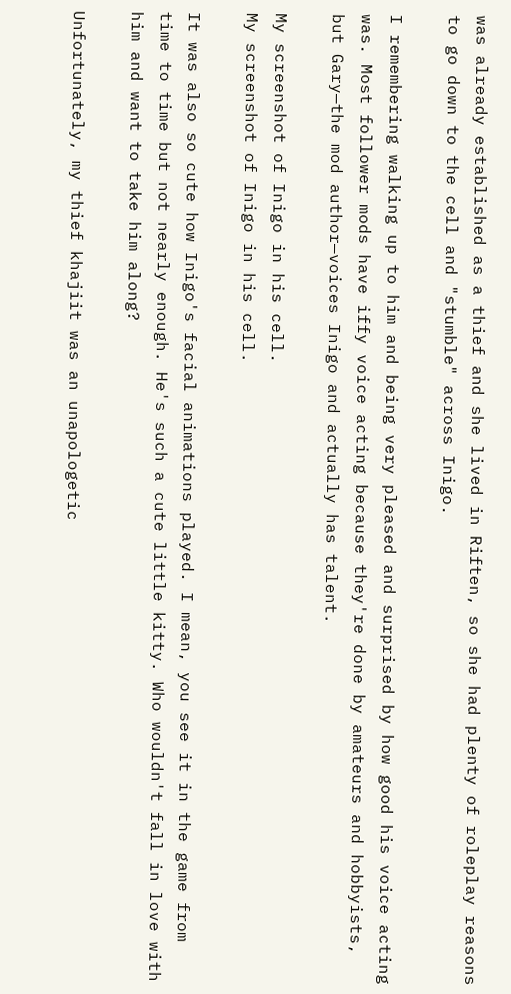was already established as a thief and she lived in Riften, so she had plenty of roleplay reasons to go down to the cell and "stumble" across Inigo.

I remembering walking up to him and being very pleased and surprised by how good his voice acting was. Most follower mods have iffy voice acting because they're done by amateurs and hobbyists, but Gary—the mod author—voices Inigo and actually has talent.

My screenshot of Inigo in his cell.
My screenshot of Inigo in his cell.

It was also so cute how Inigo's facial animations played. I mean, you see it in the game from time to time but not nearly enough. He's such a cute little kitty. Who wouldn't fall in love with him and want to take him along?

Unfortunately, my thief khajiit was an unapologetic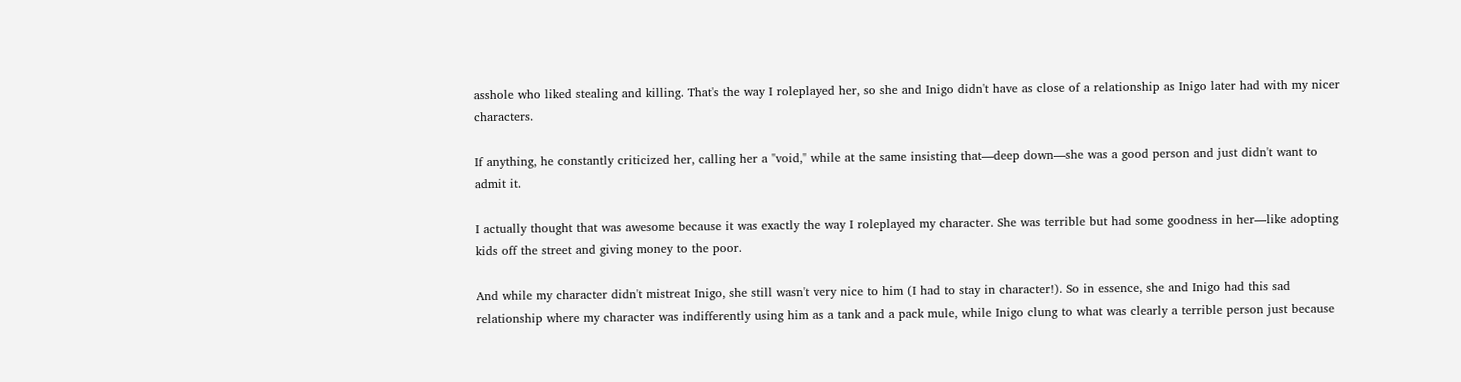asshole who liked stealing and killing. That's the way I roleplayed her, so she and Inigo didn't have as close of a relationship as Inigo later had with my nicer characters.

If anything, he constantly criticized her, calling her a "void," while at the same insisting that—deep down—she was a good person and just didn't want to admit it.

I actually thought that was awesome because it was exactly the way I roleplayed my character. She was terrible but had some goodness in her—like adopting kids off the street and giving money to the poor.

And while my character didn't mistreat Inigo, she still wasn't very nice to him (I had to stay in character!). So in essence, she and Inigo had this sad relationship where my character was indifferently using him as a tank and a pack mule, while Inigo clung to what was clearly a terrible person just because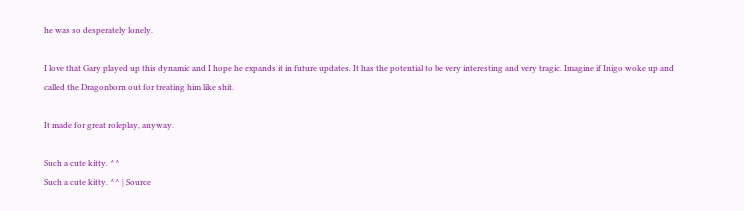he was so desperately lonely.

I love that Gary played up this dynamic and I hope he expands it in future updates. It has the potential to be very interesting and very tragic. Imagine if Inigo woke up and called the Dragonborn out for treating him like shit.

It made for great roleplay, anyway.

Such a cute kitty. ^^
Such a cute kitty. ^^ | Source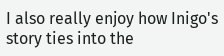I also really enjoy how Inigo's story ties into the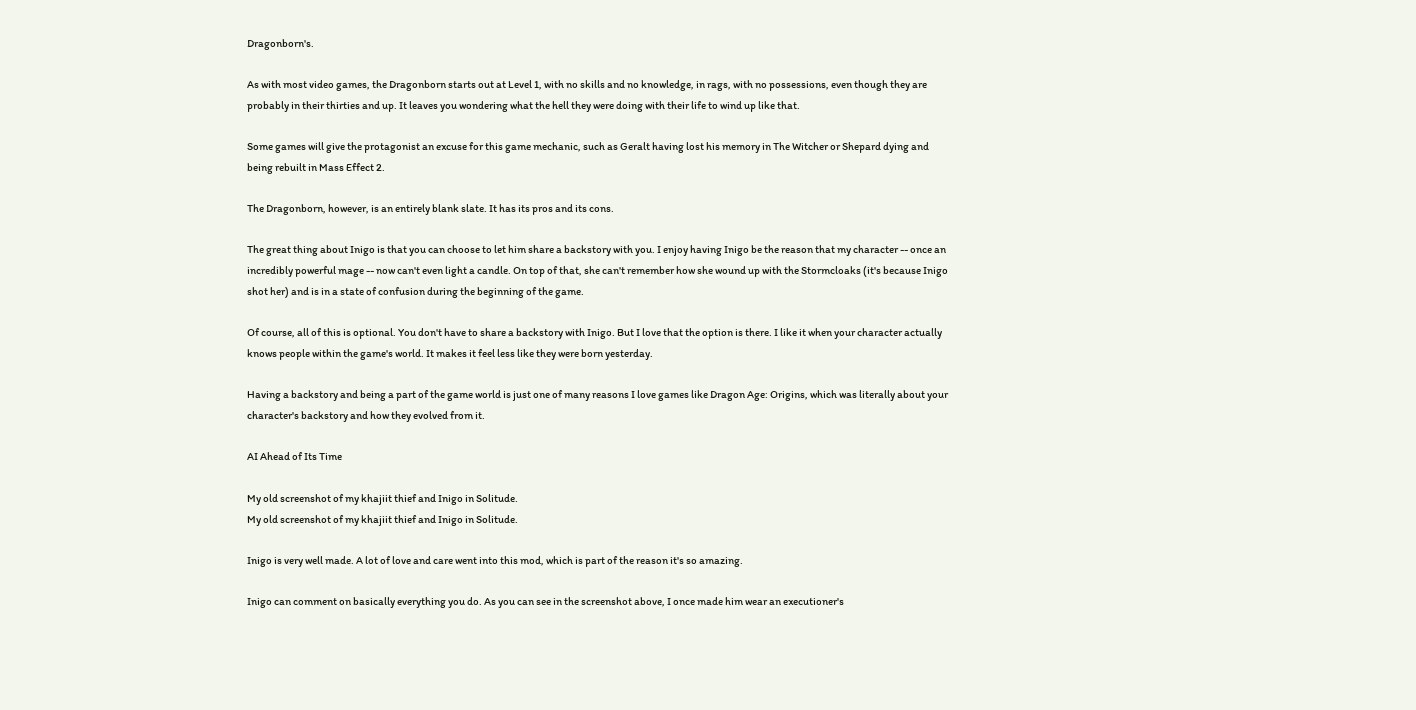Dragonborn's.

As with most video games, the Dragonborn starts out at Level 1, with no skills and no knowledge, in rags, with no possessions, even though they are probably in their thirties and up. It leaves you wondering what the hell they were doing with their life to wind up like that.

Some games will give the protagonist an excuse for this game mechanic, such as Geralt having lost his memory in The Witcher or Shepard dying and being rebuilt in Mass Effect 2.

The Dragonborn, however, is an entirely blank slate. It has its pros and its cons.

The great thing about Inigo is that you can choose to let him share a backstory with you. I enjoy having Inigo be the reason that my character -- once an incredibly powerful mage -- now can't even light a candle. On top of that, she can't remember how she wound up with the Stormcloaks (it's because Inigo shot her) and is in a state of confusion during the beginning of the game.

Of course, all of this is optional. You don't have to share a backstory with Inigo. But I love that the option is there. I like it when your character actually knows people within the game's world. It makes it feel less like they were born yesterday.

Having a backstory and being a part of the game world is just one of many reasons I love games like Dragon Age: Origins, which was literally about your character's backstory and how they evolved from it.

AI Ahead of Its Time

My old screenshot of my khajiit thief and Inigo in Solitude.
My old screenshot of my khajiit thief and Inigo in Solitude.

Inigo is very well made. A lot of love and care went into this mod, which is part of the reason it's so amazing.

Inigo can comment on basically everything you do. As you can see in the screenshot above, I once made him wear an executioner's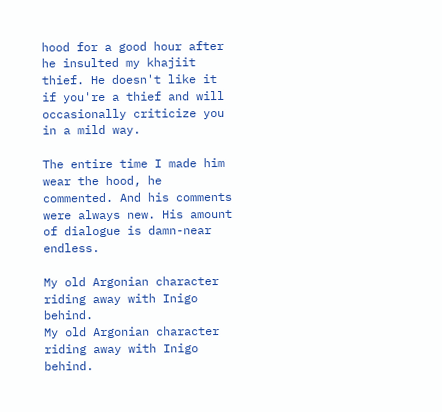hood for a good hour after he insulted my khajiit thief. He doesn't like it if you're a thief and will occasionally criticize you in a mild way.

The entire time I made him wear the hood, he commented. And his comments were always new. His amount of dialogue is damn-near endless.

My old Argonian character riding away with Inigo behind.
My old Argonian character riding away with Inigo behind.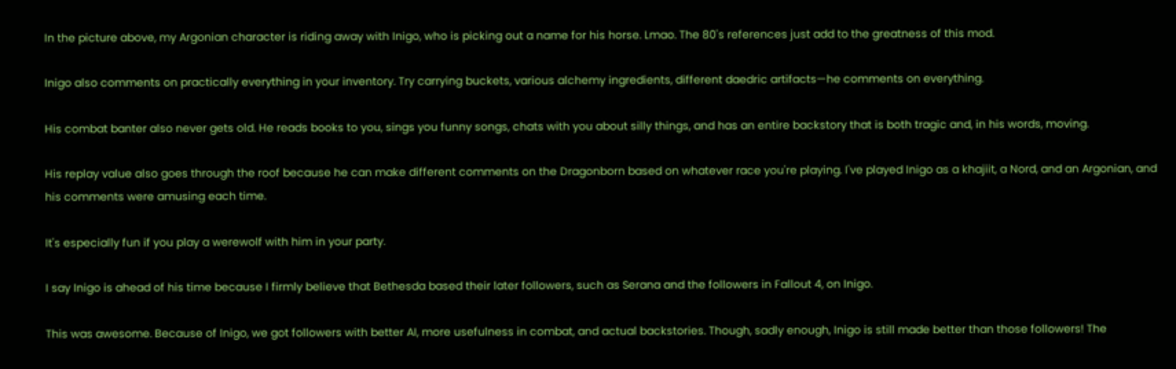In the picture above, my Argonian character is riding away with Inigo, who is picking out a name for his horse. Lmao. The 80's references just add to the greatness of this mod.

Inigo also comments on practically everything in your inventory. Try carrying buckets, various alchemy ingredients, different daedric artifacts—he comments on everything.

His combat banter also never gets old. He reads books to you, sings you funny songs, chats with you about silly things, and has an entire backstory that is both tragic and, in his words, moving.

His replay value also goes through the roof because he can make different comments on the Dragonborn based on whatever race you're playing. I've played Inigo as a khajiit, a Nord, and an Argonian, and his comments were amusing each time.

It's especially fun if you play a werewolf with him in your party.

I say Inigo is ahead of his time because I firmly believe that Bethesda based their later followers, such as Serana and the followers in Fallout 4, on Inigo.

This was awesome. Because of Inigo, we got followers with better AI, more usefulness in combat, and actual backstories. Though, sadly enough, Inigo is still made better than those followers! The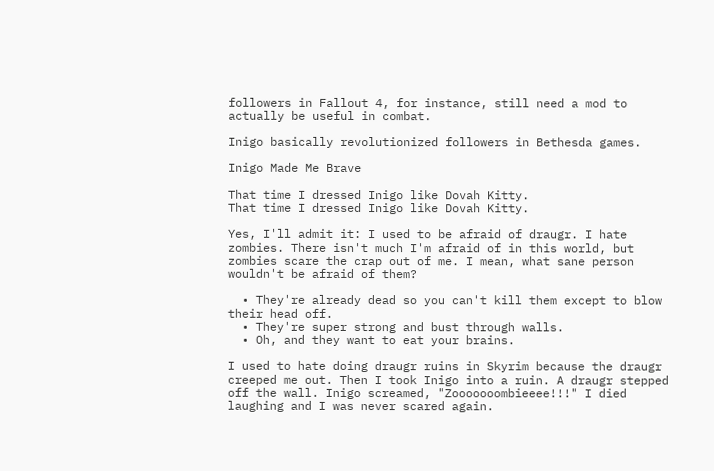followers in Fallout 4, for instance, still need a mod to actually be useful in combat.

Inigo basically revolutionized followers in Bethesda games.

Inigo Made Me Brave

That time I dressed Inigo like Dovah Kitty.
That time I dressed Inigo like Dovah Kitty.

Yes, I'll admit it: I used to be afraid of draugr. I hate zombies. There isn't much I'm afraid of in this world, but zombies scare the crap out of me. I mean, what sane person wouldn't be afraid of them?

  • They're already dead so you can't kill them except to blow their head off.
  • They're super strong and bust through walls.
  • Oh, and they want to eat your brains.

I used to hate doing draugr ruins in Skyrim because the draugr creeped me out. Then I took Inigo into a ruin. A draugr stepped off the wall. Inigo screamed, "Zooooooombieeee!!!" I died laughing and I was never scared again.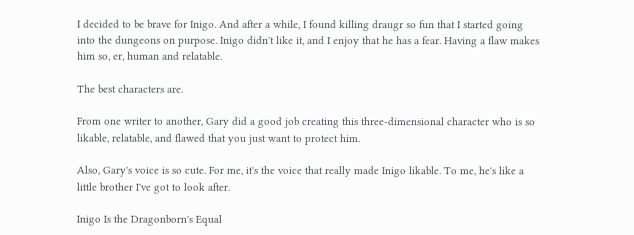I decided to be brave for Inigo. And after a while, I found killing draugr so fun that I started going into the dungeons on purpose. Inigo didn't like it, and I enjoy that he has a fear. Having a flaw makes him so, er, human and relatable.

The best characters are.

From one writer to another, Gary did a good job creating this three-dimensional character who is so likable, relatable, and flawed that you just want to protect him.

Also, Gary's voice is so cute. For me, it's the voice that really made Inigo likable. To me, he's like a little brother I've got to look after.

Inigo Is the Dragonborn's Equal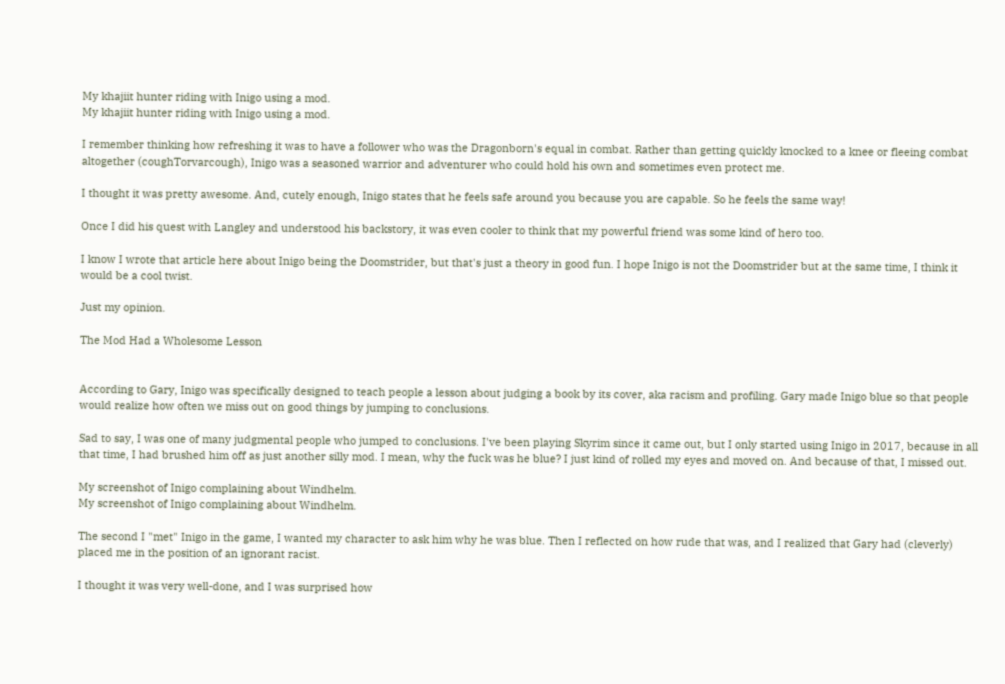My khajiit hunter riding with Inigo using a mod.
My khajiit hunter riding with Inigo using a mod.

I remember thinking how refreshing it was to have a follower who was the Dragonborn's equal in combat. Rather than getting quickly knocked to a knee or fleeing combat altogether (coughTorvarcough), Inigo was a seasoned warrior and adventurer who could hold his own and sometimes even protect me.

I thought it was pretty awesome. And, cutely enough, Inigo states that he feels safe around you because you are capable. So he feels the same way!

Once I did his quest with Langley and understood his backstory, it was even cooler to think that my powerful friend was some kind of hero too.

I know I wrote that article here about Inigo being the Doomstrider, but that's just a theory in good fun. I hope Inigo is not the Doomstrider but at the same time, I think it would be a cool twist.

Just my opinion.

The Mod Had a Wholesome Lesson


According to Gary, Inigo was specifically designed to teach people a lesson about judging a book by its cover, aka racism and profiling. Gary made Inigo blue so that people would realize how often we miss out on good things by jumping to conclusions.

Sad to say, I was one of many judgmental people who jumped to conclusions. I've been playing Skyrim since it came out, but I only started using Inigo in 2017, because in all that time, I had brushed him off as just another silly mod. I mean, why the fuck was he blue? I just kind of rolled my eyes and moved on. And because of that, I missed out.

My screenshot of Inigo complaining about Windhelm.
My screenshot of Inigo complaining about Windhelm.

The second I "met" Inigo in the game, I wanted my character to ask him why he was blue. Then I reflected on how rude that was, and I realized that Gary had (cleverly) placed me in the position of an ignorant racist.

I thought it was very well-done, and I was surprised how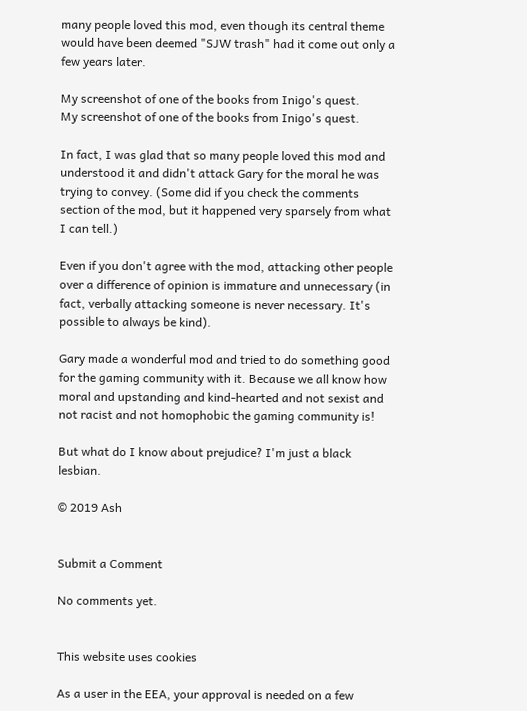many people loved this mod, even though its central theme would have been deemed "SJW trash" had it come out only a few years later.

My screenshot of one of the books from Inigo's quest.
My screenshot of one of the books from Inigo's quest.

In fact, I was glad that so many people loved this mod and understood it and didn't attack Gary for the moral he was trying to convey. (Some did if you check the comments section of the mod, but it happened very sparsely from what I can tell.)

Even if you don't agree with the mod, attacking other people over a difference of opinion is immature and unnecessary (in fact, verbally attacking someone is never necessary. It's possible to always be kind).

Gary made a wonderful mod and tried to do something good for the gaming community with it. Because we all know how moral and upstanding and kind-hearted and not sexist and not racist and not homophobic the gaming community is!

But what do I know about prejudice? I'm just a black lesbian.

© 2019 Ash


Submit a Comment

No comments yet.


This website uses cookies

As a user in the EEA, your approval is needed on a few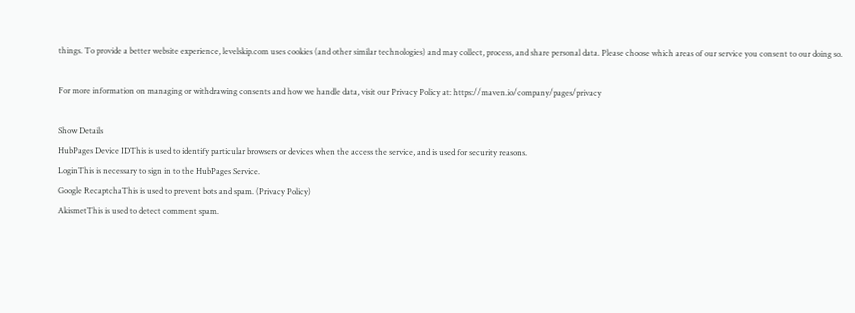things. To provide a better website experience, levelskip.com uses cookies (and other similar technologies) and may collect, process, and share personal data. Please choose which areas of our service you consent to our doing so.

For more information on managing or withdrawing consents and how we handle data, visit our Privacy Policy at: https://maven.io/company/pages/privacy

Show Details
HubPages Device IDThis is used to identify particular browsers or devices when the access the service, and is used for security reasons.
LoginThis is necessary to sign in to the HubPages Service.
Google RecaptchaThis is used to prevent bots and spam. (Privacy Policy)
AkismetThis is used to detect comment spam.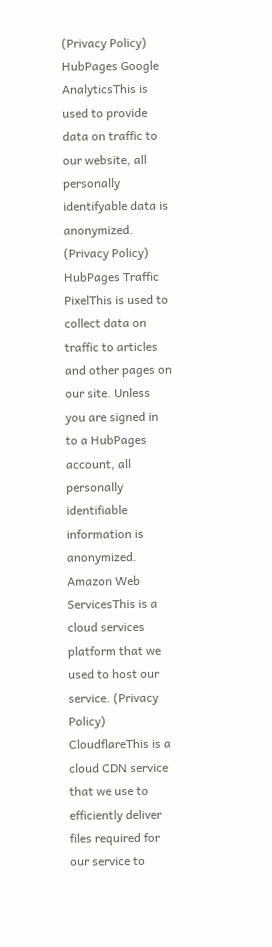(Privacy Policy)
HubPages Google AnalyticsThis is used to provide data on traffic to our website, all personally identifyable data is anonymized. (Privacy Policy)
HubPages Traffic PixelThis is used to collect data on traffic to articles and other pages on our site. Unless you are signed in to a HubPages account, all personally identifiable information is anonymized.
Amazon Web ServicesThis is a cloud services platform that we used to host our service. (Privacy Policy)
CloudflareThis is a cloud CDN service that we use to efficiently deliver files required for our service to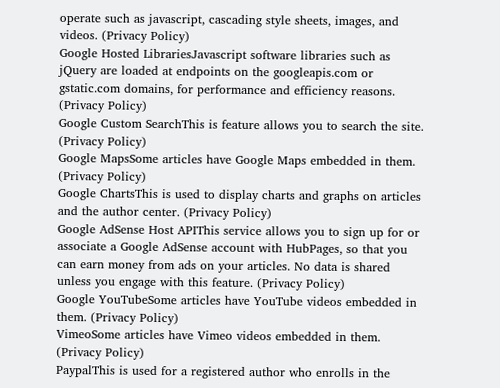operate such as javascript, cascading style sheets, images, and videos. (Privacy Policy)
Google Hosted LibrariesJavascript software libraries such as jQuery are loaded at endpoints on the googleapis.com or gstatic.com domains, for performance and efficiency reasons. (Privacy Policy)
Google Custom SearchThis is feature allows you to search the site. (Privacy Policy)
Google MapsSome articles have Google Maps embedded in them. (Privacy Policy)
Google ChartsThis is used to display charts and graphs on articles and the author center. (Privacy Policy)
Google AdSense Host APIThis service allows you to sign up for or associate a Google AdSense account with HubPages, so that you can earn money from ads on your articles. No data is shared unless you engage with this feature. (Privacy Policy)
Google YouTubeSome articles have YouTube videos embedded in them. (Privacy Policy)
VimeoSome articles have Vimeo videos embedded in them. (Privacy Policy)
PaypalThis is used for a registered author who enrolls in the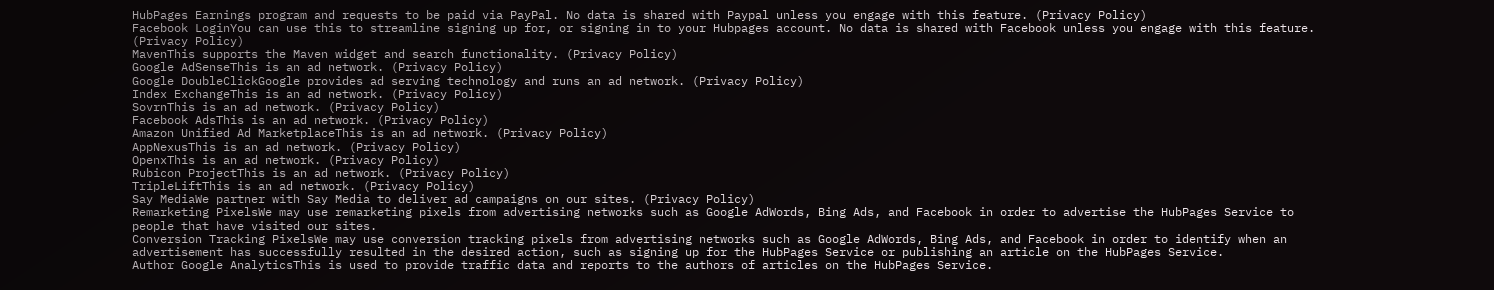HubPages Earnings program and requests to be paid via PayPal. No data is shared with Paypal unless you engage with this feature. (Privacy Policy)
Facebook LoginYou can use this to streamline signing up for, or signing in to your Hubpages account. No data is shared with Facebook unless you engage with this feature. (Privacy Policy)
MavenThis supports the Maven widget and search functionality. (Privacy Policy)
Google AdSenseThis is an ad network. (Privacy Policy)
Google DoubleClickGoogle provides ad serving technology and runs an ad network. (Privacy Policy)
Index ExchangeThis is an ad network. (Privacy Policy)
SovrnThis is an ad network. (Privacy Policy)
Facebook AdsThis is an ad network. (Privacy Policy)
Amazon Unified Ad MarketplaceThis is an ad network. (Privacy Policy)
AppNexusThis is an ad network. (Privacy Policy)
OpenxThis is an ad network. (Privacy Policy)
Rubicon ProjectThis is an ad network. (Privacy Policy)
TripleLiftThis is an ad network. (Privacy Policy)
Say MediaWe partner with Say Media to deliver ad campaigns on our sites. (Privacy Policy)
Remarketing PixelsWe may use remarketing pixels from advertising networks such as Google AdWords, Bing Ads, and Facebook in order to advertise the HubPages Service to people that have visited our sites.
Conversion Tracking PixelsWe may use conversion tracking pixels from advertising networks such as Google AdWords, Bing Ads, and Facebook in order to identify when an advertisement has successfully resulted in the desired action, such as signing up for the HubPages Service or publishing an article on the HubPages Service.
Author Google AnalyticsThis is used to provide traffic data and reports to the authors of articles on the HubPages Service.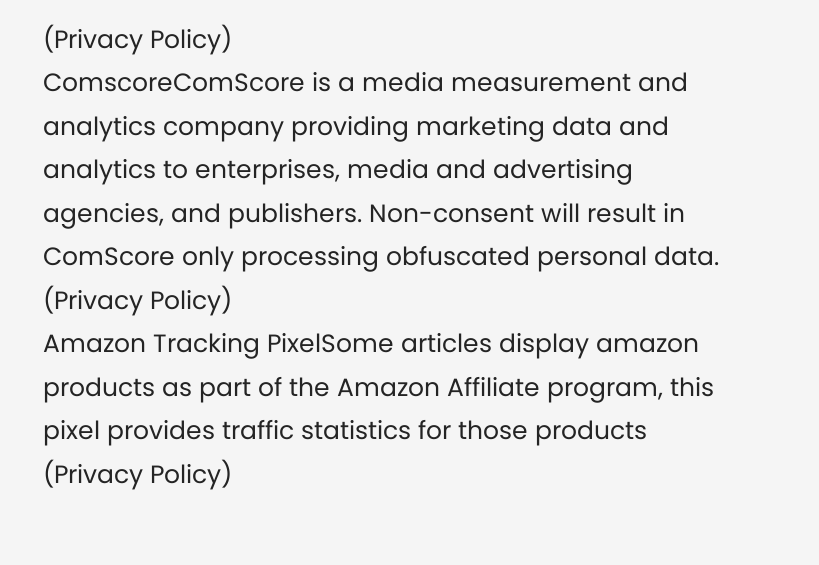(Privacy Policy)
ComscoreComScore is a media measurement and analytics company providing marketing data and analytics to enterprises, media and advertising agencies, and publishers. Non-consent will result in ComScore only processing obfuscated personal data. (Privacy Policy)
Amazon Tracking PixelSome articles display amazon products as part of the Amazon Affiliate program, this pixel provides traffic statistics for those products (Privacy Policy)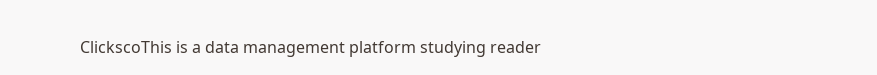ClickscoThis is a data management platform studying reader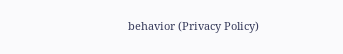behavior (Privacy Policy)